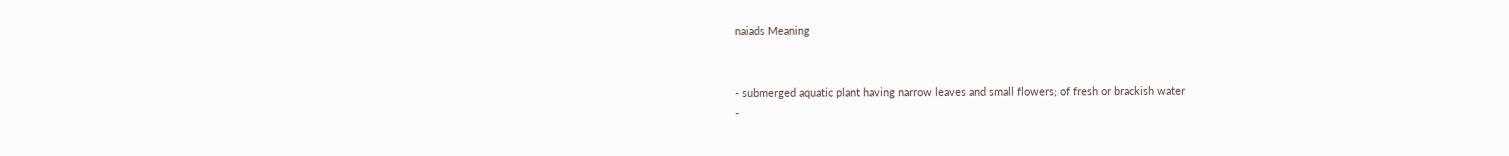naiads Meaning


- submerged aquatic plant having narrow leaves and small flowers; of fresh or brackish water
-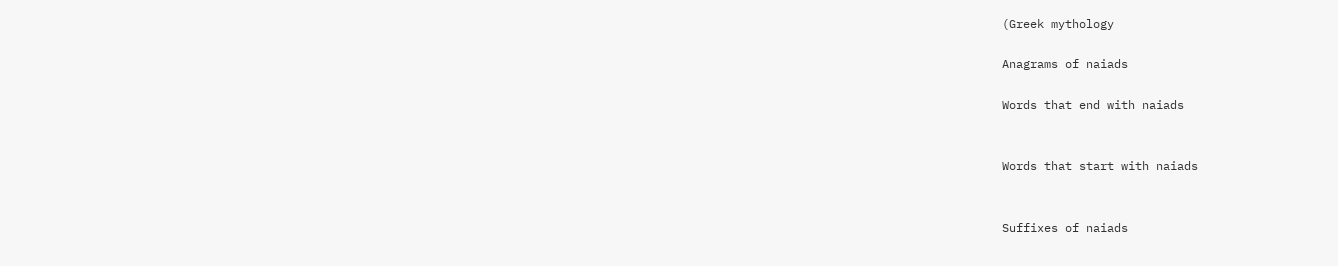(Greek mythology

Anagrams of naiads

Words that end with naiads


Words that start with naiads


Suffixes of naiads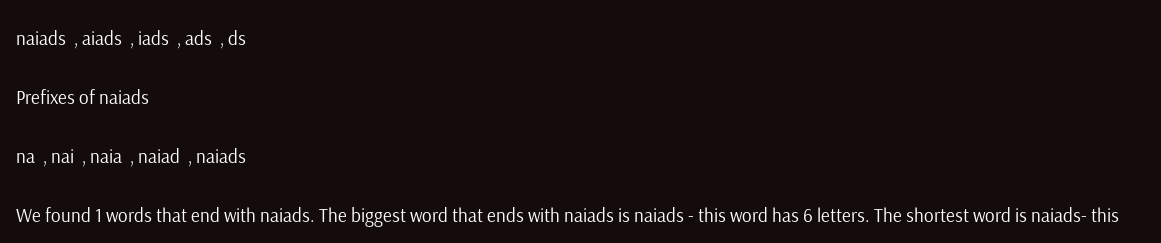naiads  , aiads  , iads  , ads  , ds

Prefixes of naiads

na  , nai  , naia  , naiad  , naiads

We found 1 words that end with naiads. The biggest word that ends with naiads is naiads - this word has 6 letters. The shortest word is naiads- this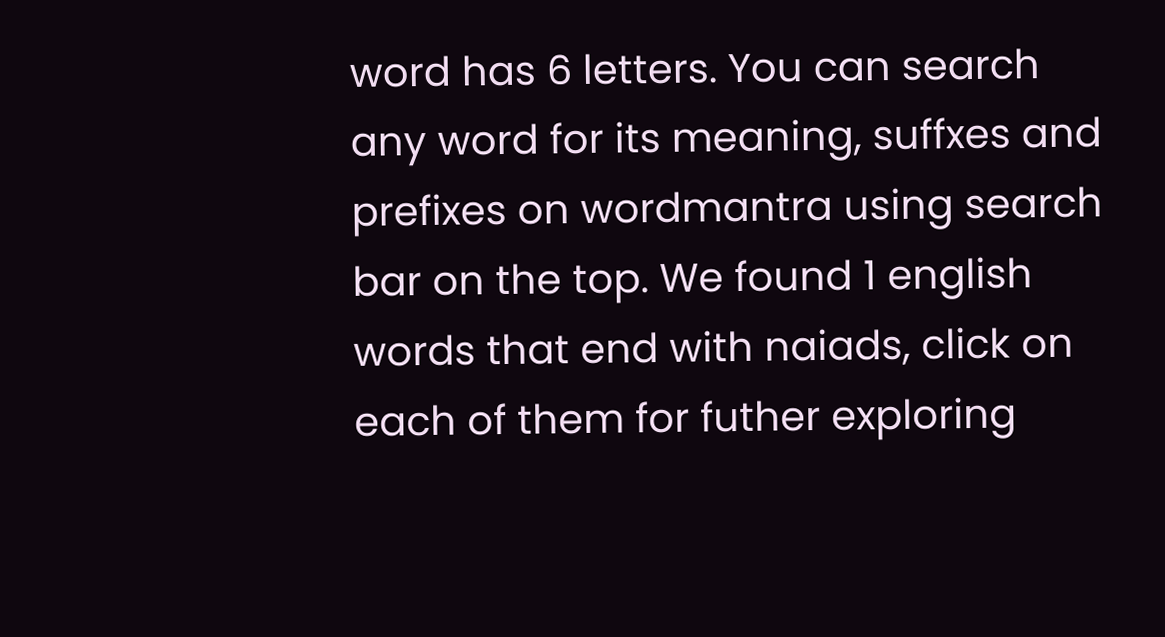word has 6 letters. You can search any word for its meaning, suffxes and prefixes on wordmantra using search bar on the top. We found 1 english words that end with naiads, click on each of them for futher exploring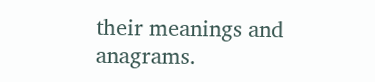their meanings and anagrams.